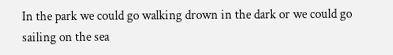In the park we could go walking drown in the dark or we could go sailing on the sea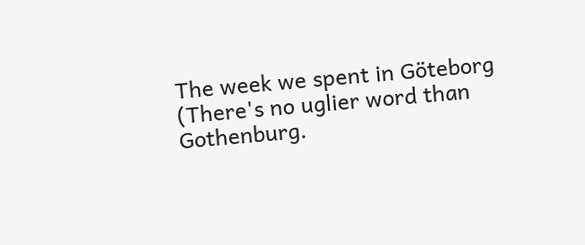The week we spent in Göteborg (There's no uglier word than Gothenburg.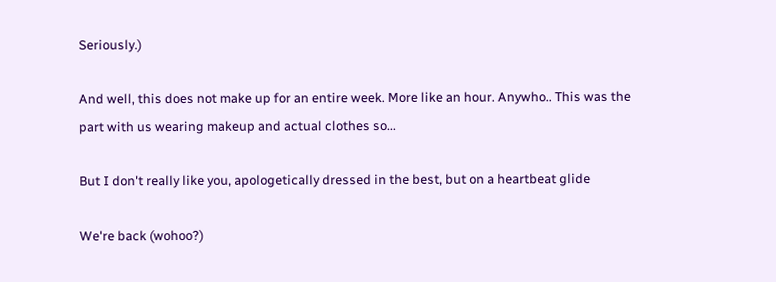Seriously.)

And well, this does not make up for an entire week. More like an hour. Anywho.. This was the part with us wearing makeup and actual clothes so...

But I don't really like you, apologetically dressed in the best, but on a heartbeat glide

We're back (wohoo?)